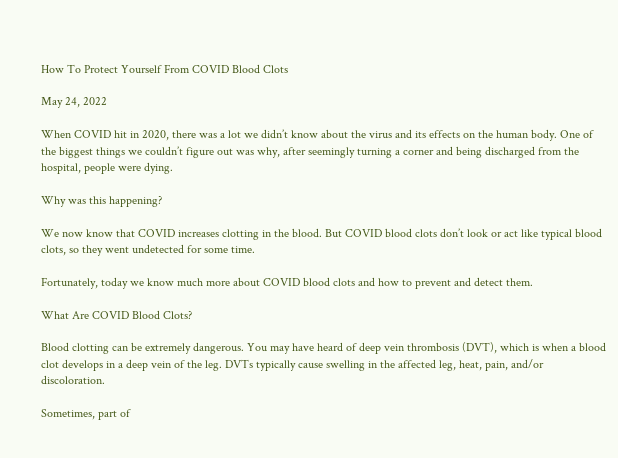How To Protect Yourself From COVID Blood Clots

May 24, 2022

When COVID hit in 2020, there was a lot we didn’t know about the virus and its effects on the human body. One of the biggest things we couldn’t figure out was why, after seemingly turning a corner and being discharged from the hospital, people were dying.

Why was this happening?

We now know that COVID increases clotting in the blood. But COVID blood clots don’t look or act like typical blood clots, so they went undetected for some time.

Fortunately, today we know much more about COVID blood clots and how to prevent and detect them.

What Are COVID Blood Clots?

Blood clotting can be extremely dangerous. You may have heard of deep vein thrombosis (DVT), which is when a blood clot develops in a deep vein of the leg. DVTs typically cause swelling in the affected leg, heat, pain, and/or discoloration.

Sometimes, part of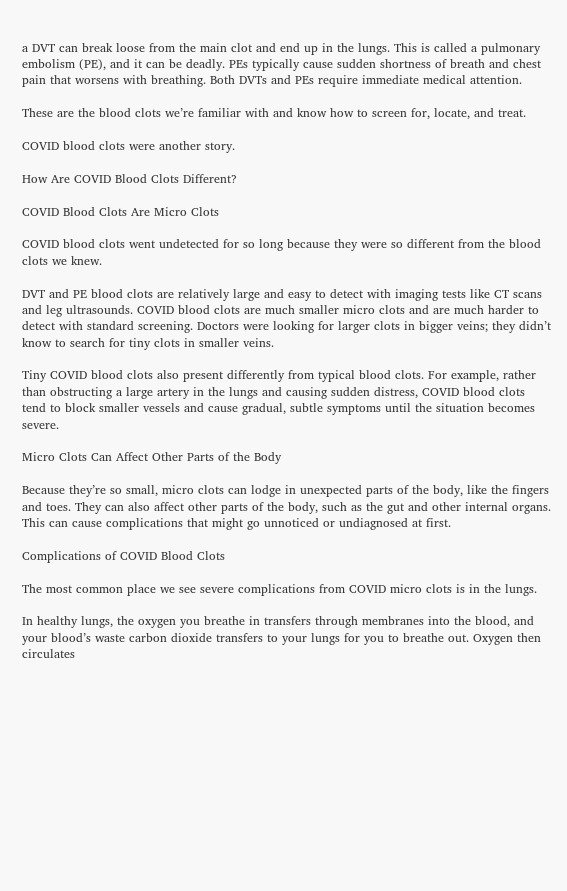a DVT can break loose from the main clot and end up in the lungs. This is called a pulmonary embolism (PE), and it can be deadly. PEs typically cause sudden shortness of breath and chest pain that worsens with breathing. Both DVTs and PEs require immediate medical attention.

These are the blood clots we’re familiar with and know how to screen for, locate, and treat.

COVID blood clots were another story.

How Are COVID Blood Clots Different?

COVID Blood Clots Are Micro Clots

COVID blood clots went undetected for so long because they were so different from the blood clots we knew.

DVT and PE blood clots are relatively large and easy to detect with imaging tests like CT scans and leg ultrasounds. COVID blood clots are much smaller micro clots and are much harder to detect with standard screening. Doctors were looking for larger clots in bigger veins; they didn’t know to search for tiny clots in smaller veins.

Tiny COVID blood clots also present differently from typical blood clots. For example, rather than obstructing a large artery in the lungs and causing sudden distress, COVID blood clots tend to block smaller vessels and cause gradual, subtle symptoms until the situation becomes severe.

Micro Clots Can Affect Other Parts of the Body

Because they’re so small, micro clots can lodge in unexpected parts of the body, like the fingers and toes. They can also affect other parts of the body, such as the gut and other internal organs. This can cause complications that might go unnoticed or undiagnosed at first.

Complications of COVID Blood Clots

The most common place we see severe complications from COVID micro clots is in the lungs.

In healthy lungs, the oxygen you breathe in transfers through membranes into the blood, and your blood’s waste carbon dioxide transfers to your lungs for you to breathe out. Oxygen then circulates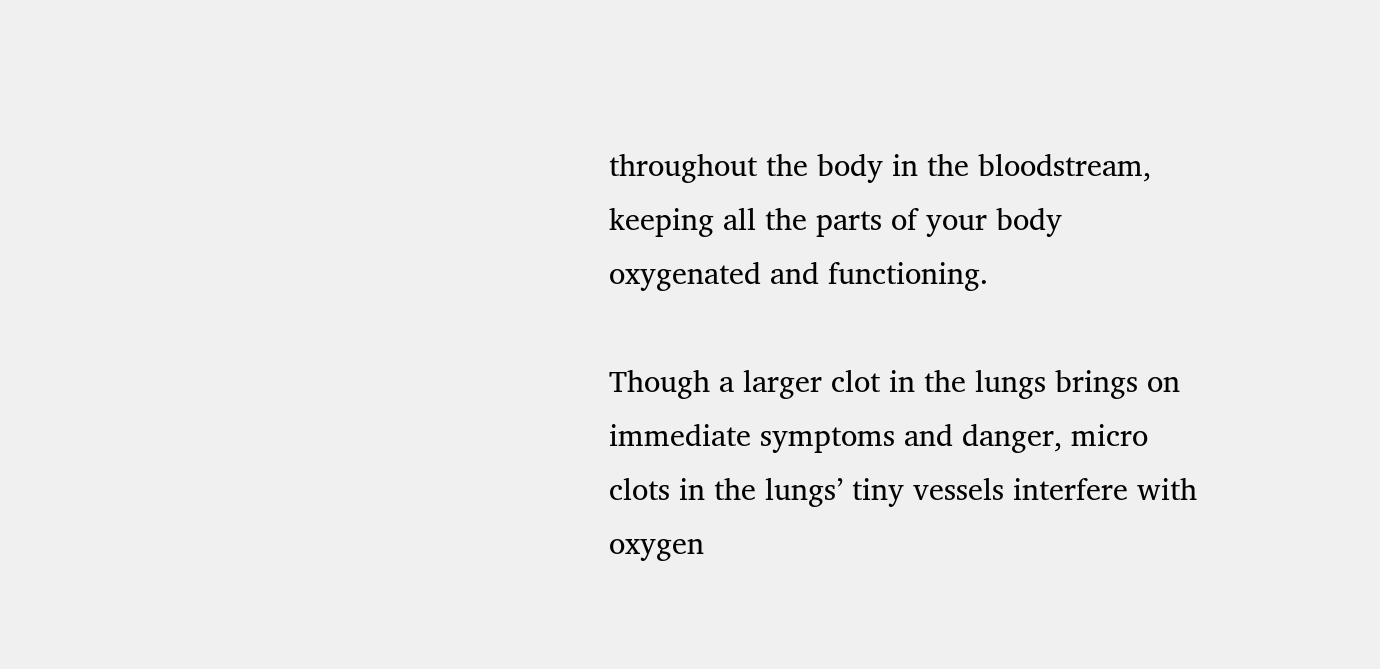throughout the body in the bloodstream, keeping all the parts of your body oxygenated and functioning.

Though a larger clot in the lungs brings on immediate symptoms and danger, micro clots in the lungs’ tiny vessels interfere with oxygen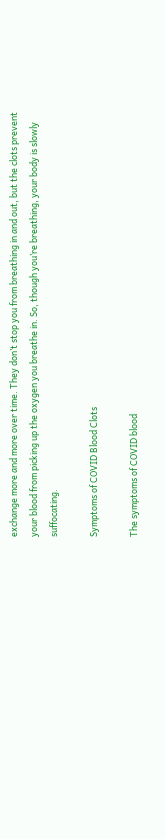exchange more and more over time. They don’t stop you from breathing in and out, but the clots prevent your blood from picking up the oxygen you breathe in. So, though you’re breathing, your body is slowly suffocating.

Symptoms of COVID Blood Clots

The symptoms of COVID blood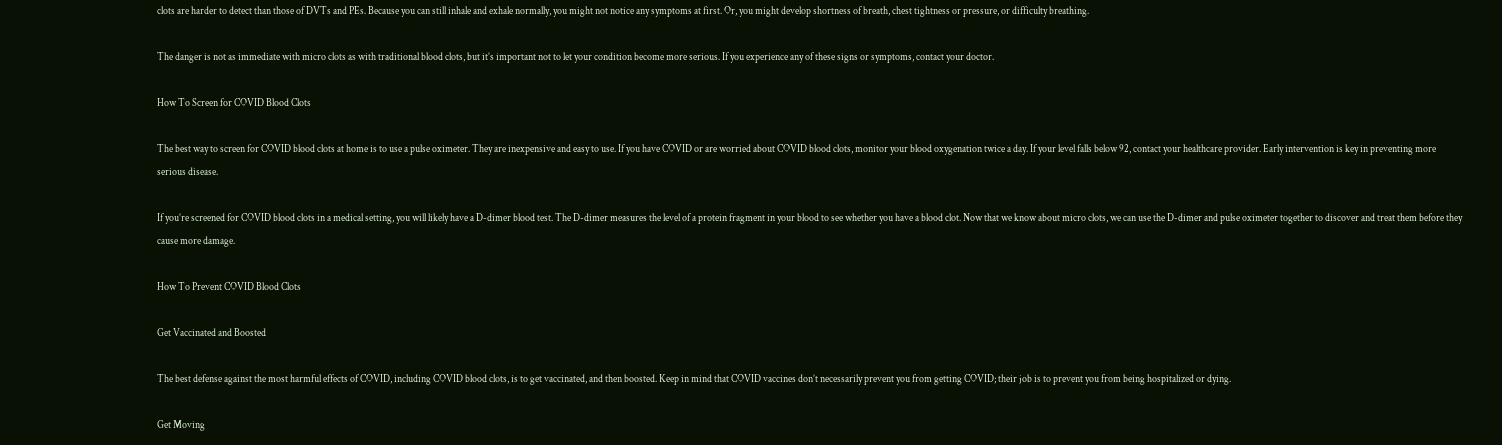clots are harder to detect than those of DVTs and PEs. Because you can still inhale and exhale normally, you might not notice any symptoms at first. Or, you might develop shortness of breath, chest tightness or pressure, or difficulty breathing.

The danger is not as immediate with micro clots as with traditional blood clots, but it’s important not to let your condition become more serious. If you experience any of these signs or symptoms, contact your doctor.

How To Screen for COVID Blood Clots

The best way to screen for COVID blood clots at home is to use a pulse oximeter. They are inexpensive and easy to use. If you have COVID or are worried about COVID blood clots, monitor your blood oxygenation twice a day. If your level falls below 92, contact your healthcare provider. Early intervention is key in preventing more serious disease.

If you’re screened for COVID blood clots in a medical setting, you will likely have a D-dimer blood test. The D-dimer measures the level of a protein fragment in your blood to see whether you have a blood clot. Now that we know about micro clots, we can use the D-dimer and pulse oximeter together to discover and treat them before they cause more damage.

How To Prevent COVID Blood Clots

Get Vaccinated and Boosted

The best defense against the most harmful effects of COVID, including COVID blood clots, is to get vaccinated, and then boosted. Keep in mind that COVID vaccines don’t necessarily prevent you from getting COVID; their job is to prevent you from being hospitalized or dying.

Get Moving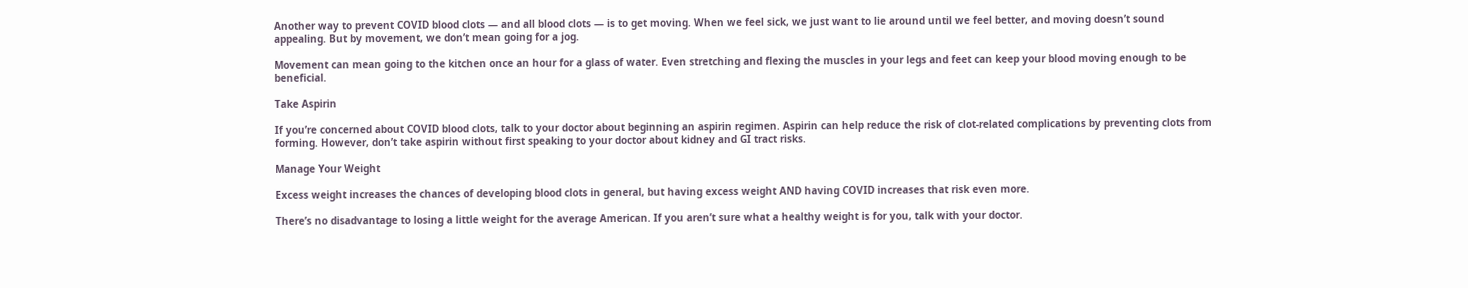Another way to prevent COVID blood clots — and all blood clots — is to get moving. When we feel sick, we just want to lie around until we feel better, and moving doesn’t sound appealing. But by movement, we don’t mean going for a jog.

Movement can mean going to the kitchen once an hour for a glass of water. Even stretching and flexing the muscles in your legs and feet can keep your blood moving enough to be beneficial.

Take Aspirin

If you’re concerned about COVID blood clots, talk to your doctor about beginning an aspirin regimen. Aspirin can help reduce the risk of clot-related complications by preventing clots from forming. However, don’t take aspirin without first speaking to your doctor about kidney and GI tract risks.

Manage Your Weight

Excess weight increases the chances of developing blood clots in general, but having excess weight AND having COVID increases that risk even more.

There’s no disadvantage to losing a little weight for the average American. If you aren’t sure what a healthy weight is for you, talk with your doctor.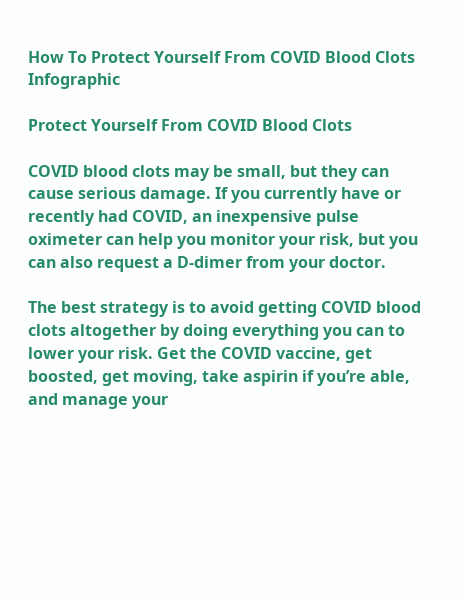How To Protect Yourself From COVID Blood Clots Infographic

Protect Yourself From COVID Blood Clots

COVID blood clots may be small, but they can cause serious damage. If you currently have or recently had COVID, an inexpensive pulse oximeter can help you monitor your risk, but you can also request a D-dimer from your doctor.

The best strategy is to avoid getting COVID blood clots altogether by doing everything you can to lower your risk. Get the COVID vaccine, get boosted, get moving, take aspirin if you’re able, and manage your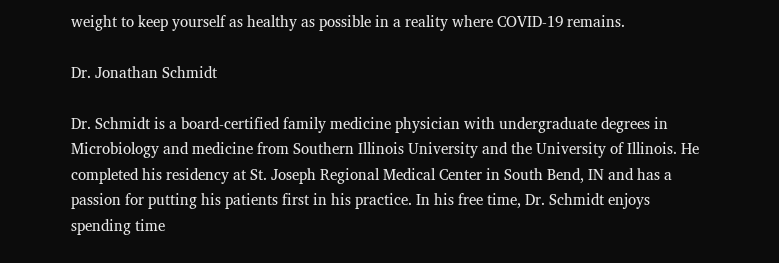weight to keep yourself as healthy as possible in a reality where COVID-19 remains.

Dr. Jonathan Schmidt

Dr. Schmidt is a board-certified family medicine physician with undergraduate degrees in Microbiology and medicine from Southern Illinois University and the University of Illinois. He completed his residency at St. Joseph Regional Medical Center in South Bend, IN and has a passion for putting his patients first in his practice. In his free time, Dr. Schmidt enjoys spending time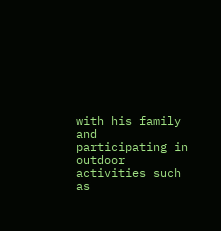with his family and participating in outdoor activities such as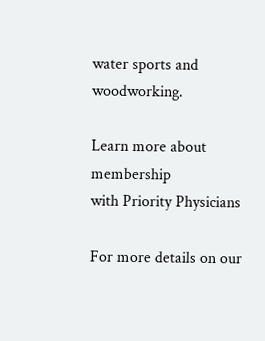water sports and woodworking.

Learn more about membership
with Priority Physicians

For more details on our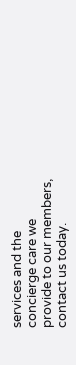services and the concierge care we provide to our members, contact us today.